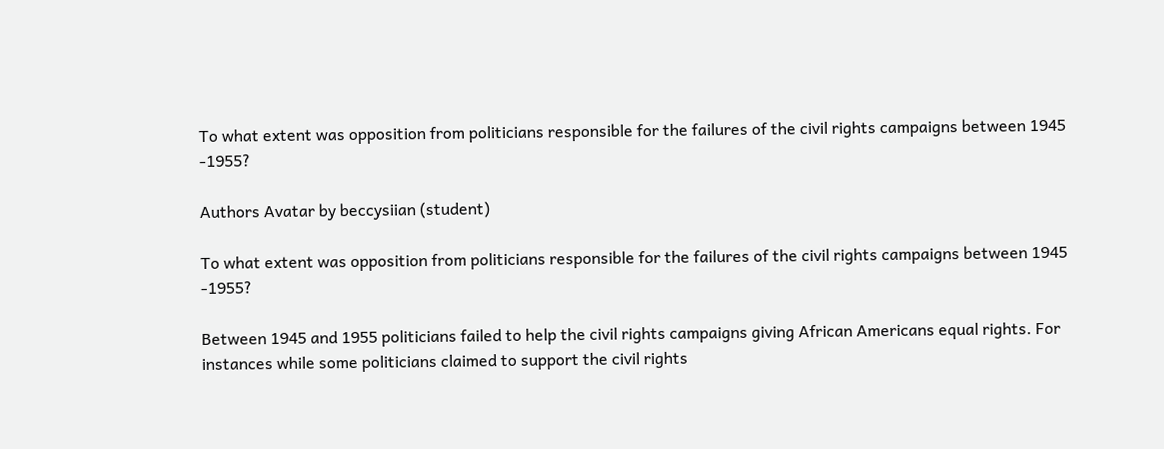To what extent was opposition from politicians responsible for the failures of the civil rights campaigns between 1945 -1955?

Authors Avatar by beccysiian (student)

To what extent was opposition from politicians responsible for the failures of the civil rights campaigns between 1945 -1955?

Between 1945 and 1955 politicians failed to help the civil rights campaigns giving African Americans equal rights. For instances while some politicians claimed to support the civil rights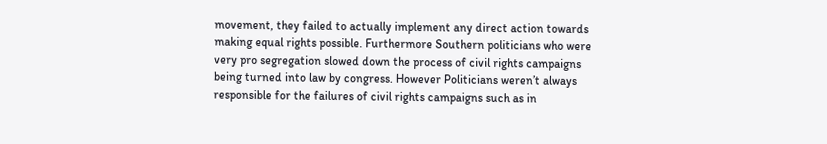movement, they failed to actually implement any direct action towards making equal rights possible. Furthermore Southern politicians who were very pro segregation slowed down the process of civil rights campaigns being turned into law by congress. However Politicians weren’t always responsible for the failures of civil rights campaigns such as in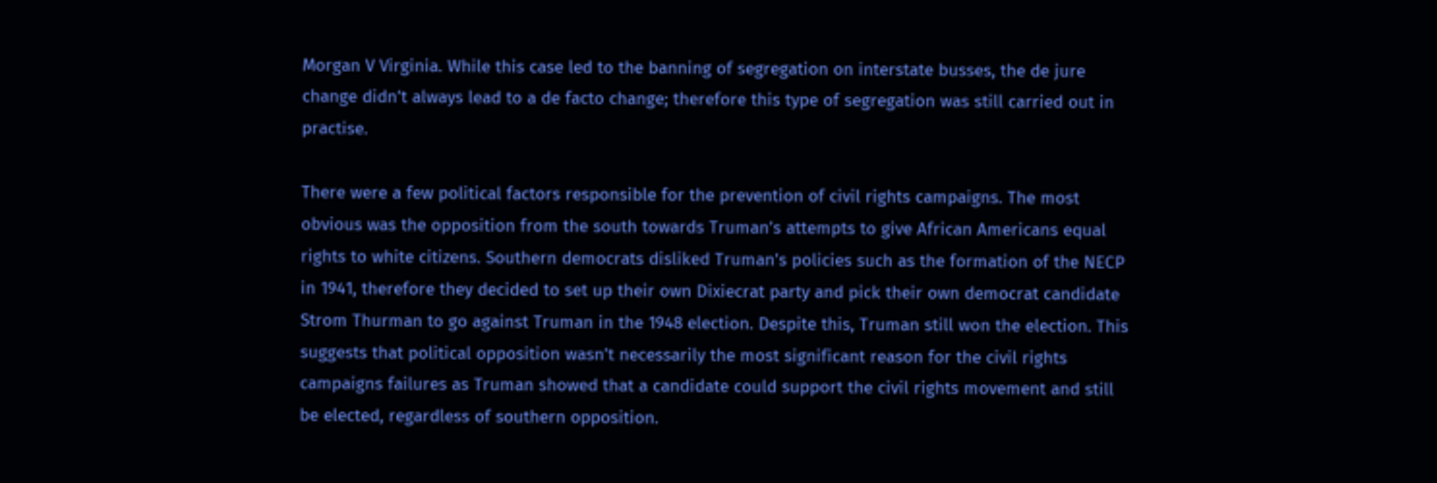Morgan V Virginia. While this case led to the banning of segregation on interstate busses, the de jure change didn’t always lead to a de facto change; therefore this type of segregation was still carried out in practise.

There were a few political factors responsible for the prevention of civil rights campaigns. The most obvious was the opposition from the south towards Truman’s attempts to give African Americans equal rights to white citizens. Southern democrats disliked Truman’s policies such as the formation of the NECP in 1941, therefore they decided to set up their own Dixiecrat party and pick their own democrat candidate Strom Thurman to go against Truman in the 1948 election. Despite this, Truman still won the election. This suggests that political opposition wasn’t necessarily the most significant reason for the civil rights campaigns failures as Truman showed that a candidate could support the civil rights movement and still be elected, regardless of southern opposition.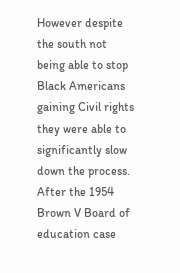However despite the south not being able to stop Black Americans gaining Civil rights they were able to significantly slow down the process. After the 1954 Brown V Board of education case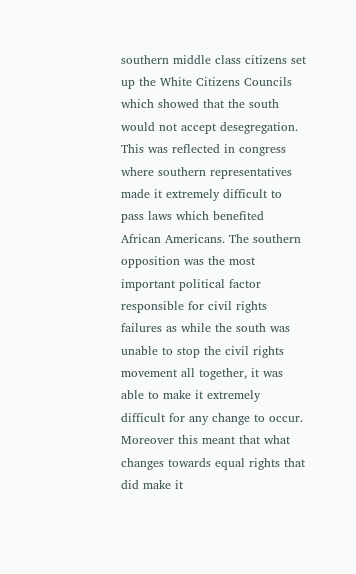southern middle class citizens set up the White Citizens Councils which showed that the south would not accept desegregation. This was reflected in congress where southern representatives made it extremely difficult to pass laws which benefited African Americans. The southern opposition was the most important political factor responsible for civil rights failures as while the south was unable to stop the civil rights movement all together, it was able to make it extremely difficult for any change to occur. Moreover this meant that what changes towards equal rights that did make it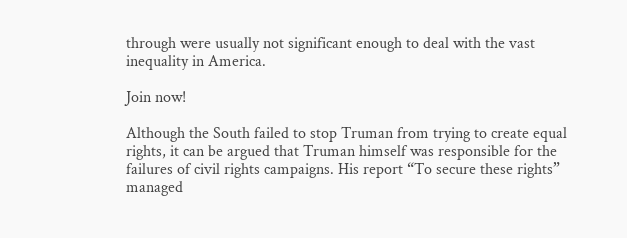through were usually not significant enough to deal with the vast inequality in America.

Join now!

Although the South failed to stop Truman from trying to create equal rights, it can be argued that Truman himself was responsible for the failures of civil rights campaigns. His report “To secure these rights” managed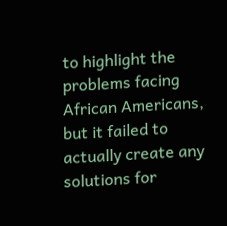to highlight the problems facing African Americans, but it failed to actually create any solutions for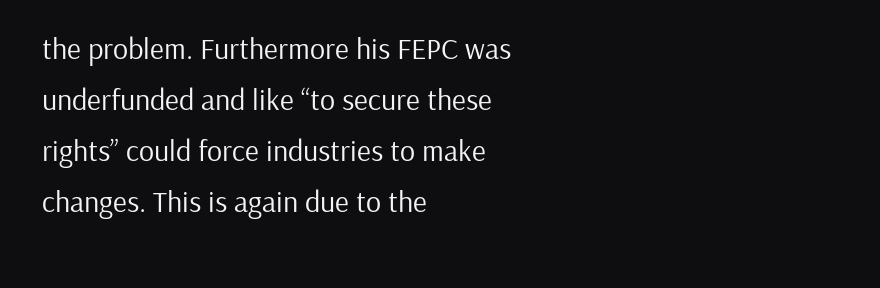the problem. Furthermore his FEPC was underfunded and like “to secure these rights” could force industries to make changes. This is again due to the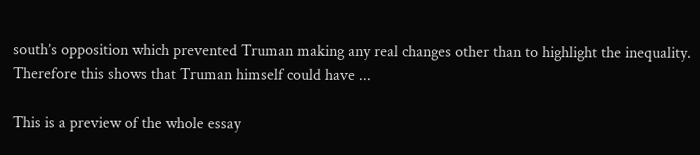south’s opposition which prevented Truman making any real changes other than to highlight the inequality. Therefore this shows that Truman himself could have ...

This is a preview of the whole essay